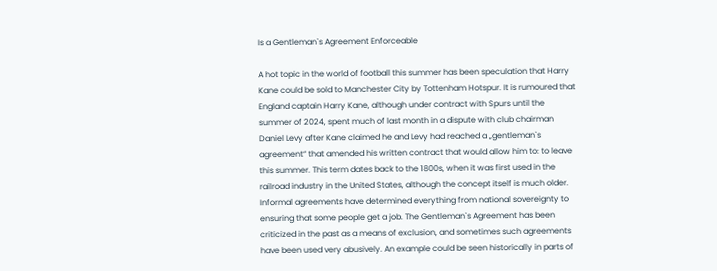Is a Gentleman`s Agreement Enforceable

A hot topic in the world of football this summer has been speculation that Harry Kane could be sold to Manchester City by Tottenham Hotspur. It is rumoured that England captain Harry Kane, although under contract with Spurs until the summer of 2024, spent much of last month in a dispute with club chairman Daniel Levy after Kane claimed he and Levy had reached a „gentleman`s agreement“ that amended his written contract that would allow him to: to leave this summer. This term dates back to the 1800s, when it was first used in the railroad industry in the United States, although the concept itself is much older. Informal agreements have determined everything from national sovereignty to ensuring that some people get a job. The Gentleman`s Agreement has been criticized in the past as a means of exclusion, and sometimes such agreements have been used very abusively. An example could be seen historically in parts of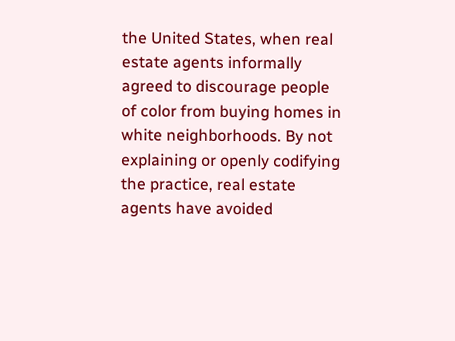the United States, when real estate agents informally agreed to discourage people of color from buying homes in white neighborhoods. By not explaining or openly codifying the practice, real estate agents have avoided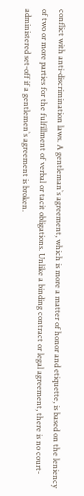conflict with anti-discrimination laws. A gentleman`s agreement, which is more a matter of honor and etiquette, is based on the leniency of two or more parties for the fulfillment of verbal or tacit obligations. Unlike a binding contract or legal agreement, there is no court-administered set-off if a gentlemen`s agreement is broken.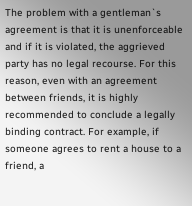The problem with a gentleman`s agreement is that it is unenforceable and if it is violated, the aggrieved party has no legal recourse. For this reason, even with an agreement between friends, it is highly recommended to conclude a legally binding contract. For example, if someone agrees to rent a house to a friend, a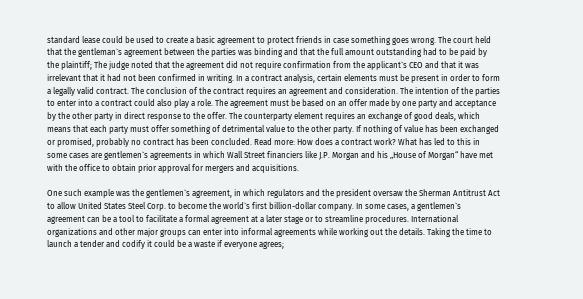standard lease could be used to create a basic agreement to protect friends in case something goes wrong. The court held that the gentleman`s agreement between the parties was binding and that the full amount outstanding had to be paid by the plaintiff; The judge noted that the agreement did not require confirmation from the applicant`s CEO and that it was irrelevant that it had not been confirmed in writing. In a contract analysis, certain elements must be present in order to form a legally valid contract. The conclusion of the contract requires an agreement and consideration. The intention of the parties to enter into a contract could also play a role. The agreement must be based on an offer made by one party and acceptance by the other party in direct response to the offer. The counterparty element requires an exchange of good deals, which means that each party must offer something of detrimental value to the other party. If nothing of value has been exchanged or promised, probably no contract has been concluded. Read more: How does a contract work? What has led to this in some cases are gentlemen`s agreements in which Wall Street financiers like J.P. Morgan and his „House of Morgan“ have met with the office to obtain prior approval for mergers and acquisitions.

One such example was the gentlemen`s agreement, in which regulators and the president oversaw the Sherman Antitrust Act to allow United States Steel Corp. to become the world`s first billion-dollar company. In some cases, a gentlemen`s agreement can be a tool to facilitate a formal agreement at a later stage or to streamline procedures. International organizations and other major groups can enter into informal agreements while working out the details. Taking the time to launch a tender and codify it could be a waste if everyone agrees;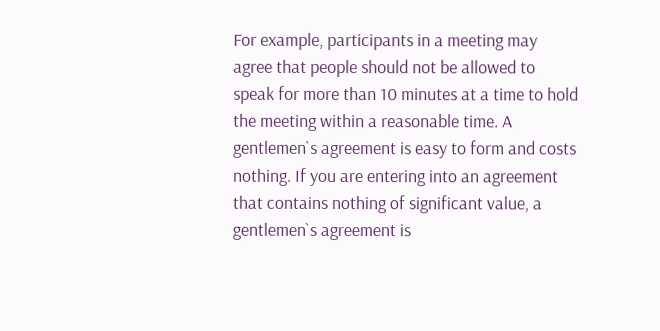For example, participants in a meeting may agree that people should not be allowed to speak for more than 10 minutes at a time to hold the meeting within a reasonable time. A gentlemen`s agreement is easy to form and costs nothing. If you are entering into an agreement that contains nothing of significant value, a gentlemen`s agreement is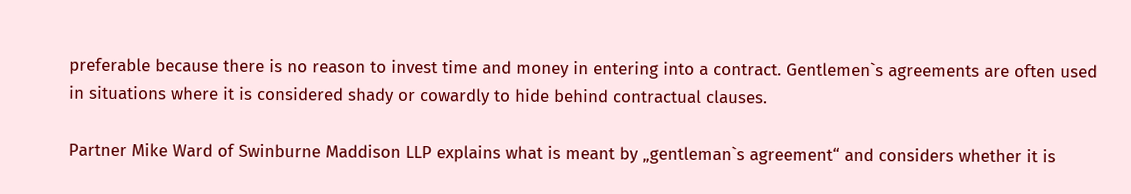preferable because there is no reason to invest time and money in entering into a contract. Gentlemen`s agreements are often used in situations where it is considered shady or cowardly to hide behind contractual clauses.

Partner Mike Ward of Swinburne Maddison LLP explains what is meant by „gentleman`s agreement“ and considers whether it is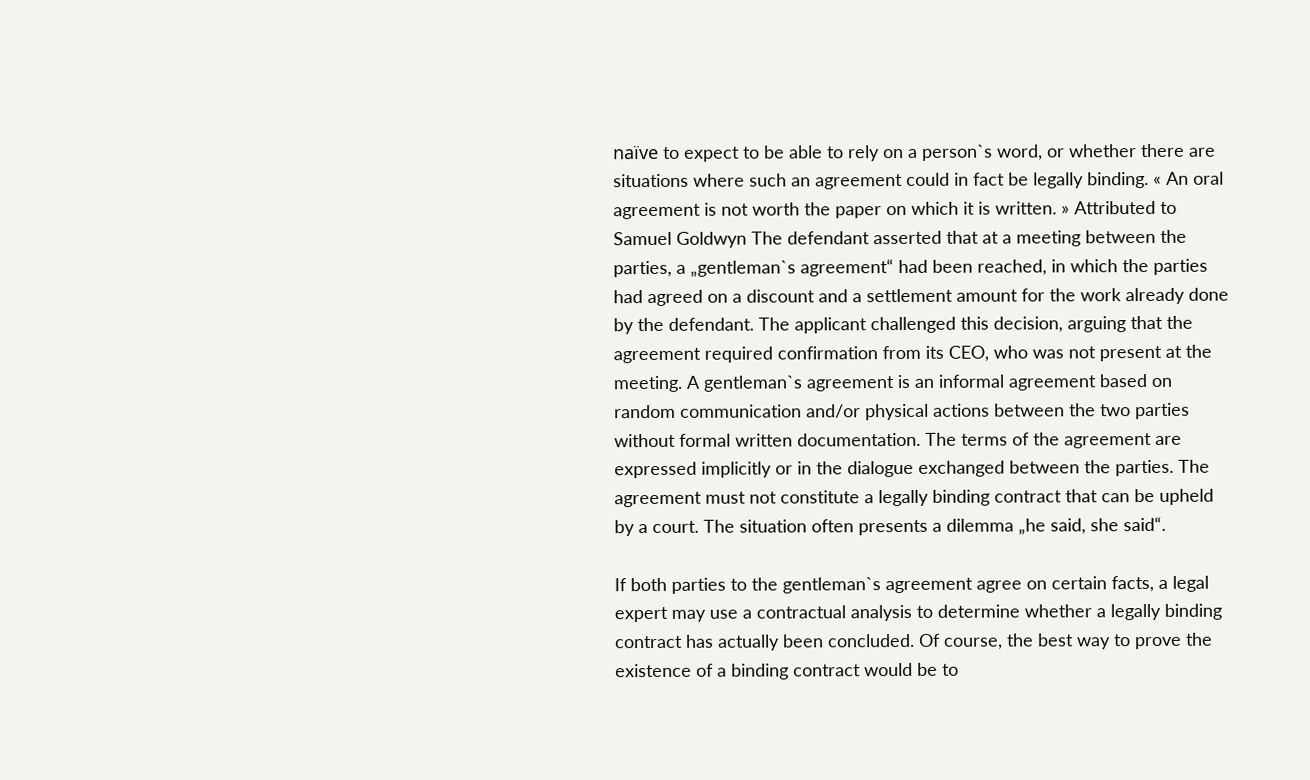naïve to expect to be able to rely on a person`s word, or whether there are situations where such an agreement could in fact be legally binding. « An oral agreement is not worth the paper on which it is written. » Attributed to Samuel Goldwyn The defendant asserted that at a meeting between the parties, a „gentleman`s agreement“ had been reached, in which the parties had agreed on a discount and a settlement amount for the work already done by the defendant. The applicant challenged this decision, arguing that the agreement required confirmation from its CEO, who was not present at the meeting. A gentleman`s agreement is an informal agreement based on random communication and/or physical actions between the two parties without formal written documentation. The terms of the agreement are expressed implicitly or in the dialogue exchanged between the parties. The agreement must not constitute a legally binding contract that can be upheld by a court. The situation often presents a dilemma „he said, she said“.

If both parties to the gentleman`s agreement agree on certain facts, a legal expert may use a contractual analysis to determine whether a legally binding contract has actually been concluded. Of course, the best way to prove the existence of a binding contract would be to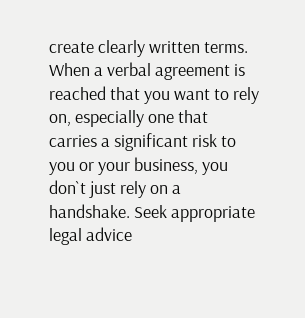create clearly written terms. When a verbal agreement is reached that you want to rely on, especially one that carries a significant risk to you or your business, you don`t just rely on a handshake. Seek appropriate legal advice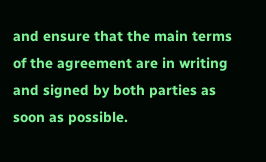and ensure that the main terms of the agreement are in writing and signed by both parties as soon as possible.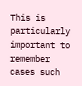This is particularly important to remember cases such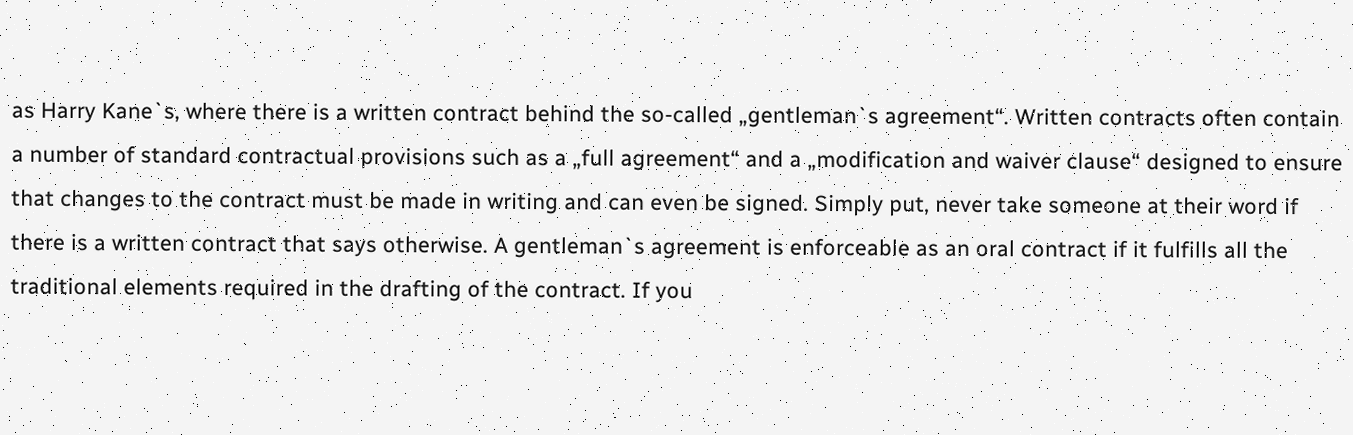as Harry Kane`s, where there is a written contract behind the so-called „gentleman`s agreement“. Written contracts often contain a number of standard contractual provisions such as a „full agreement“ and a „modification and waiver clause“ designed to ensure that changes to the contract must be made in writing and can even be signed. Simply put, never take someone at their word if there is a written contract that says otherwise. A gentleman`s agreement is enforceable as an oral contract if it fulfills all the traditional elements required in the drafting of the contract. If you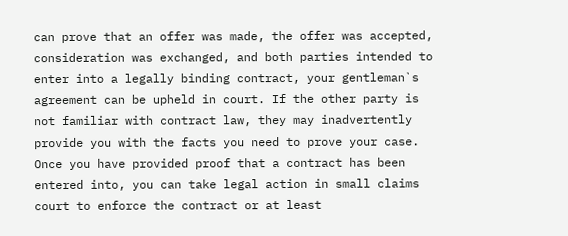can prove that an offer was made, the offer was accepted, consideration was exchanged, and both parties intended to enter into a legally binding contract, your gentleman`s agreement can be upheld in court. If the other party is not familiar with contract law, they may inadvertently provide you with the facts you need to prove your case. Once you have provided proof that a contract has been entered into, you can take legal action in small claims court to enforce the contract or at least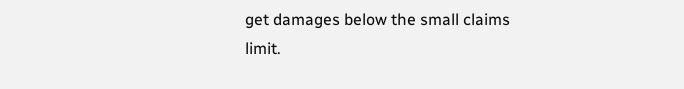get damages below the small claims limit.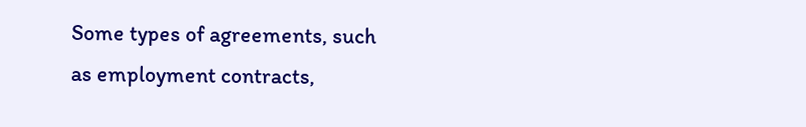Some types of agreements, such as employment contracts,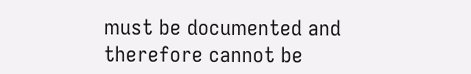must be documented and therefore cannot be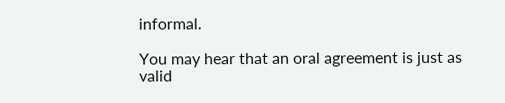informal.

You may hear that an oral agreement is just as valid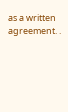as a written agreement. .